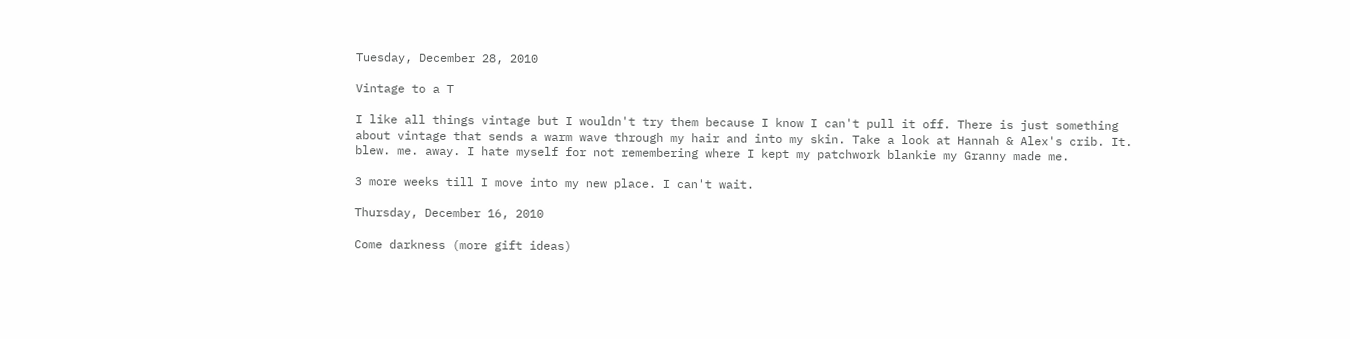Tuesday, December 28, 2010

Vintage to a T

I like all things vintage but I wouldn't try them because I know I can't pull it off. There is just something about vintage that sends a warm wave through my hair and into my skin. Take a look at Hannah & Alex's crib. It. blew. me. away. I hate myself for not remembering where I kept my patchwork blankie my Granny made me.

3 more weeks till I move into my new place. I can't wait.

Thursday, December 16, 2010

Come darkness (more gift ideas)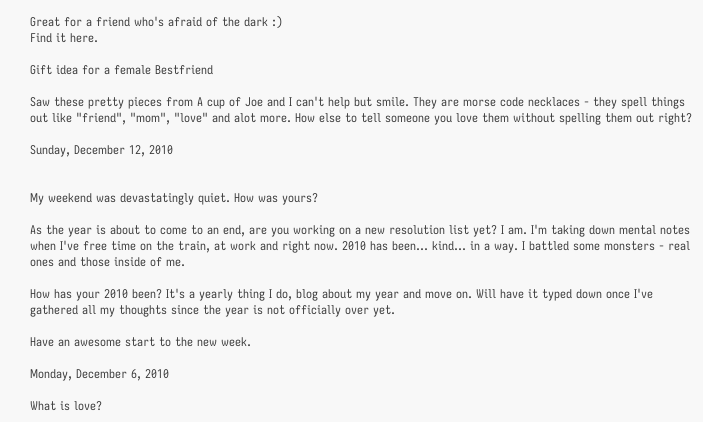Great for a friend who's afraid of the dark :)
Find it here.

Gift idea for a female Bestfriend

Saw these pretty pieces from A cup of Joe and I can't help but smile. They are morse code necklaces - they spell things out like "friend", "mom", "love" and alot more. How else to tell someone you love them without spelling them out right?

Sunday, December 12, 2010


My weekend was devastatingly quiet. How was yours?

As the year is about to come to an end, are you working on a new resolution list yet? I am. I'm taking down mental notes when I've free time on the train, at work and right now. 2010 has been... kind... in a way. I battled some monsters - real ones and those inside of me.

How has your 2010 been? It's a yearly thing I do, blog about my year and move on. Will have it typed down once I've gathered all my thoughts since the year is not officially over yet.

Have an awesome start to the new week.

Monday, December 6, 2010

What is love?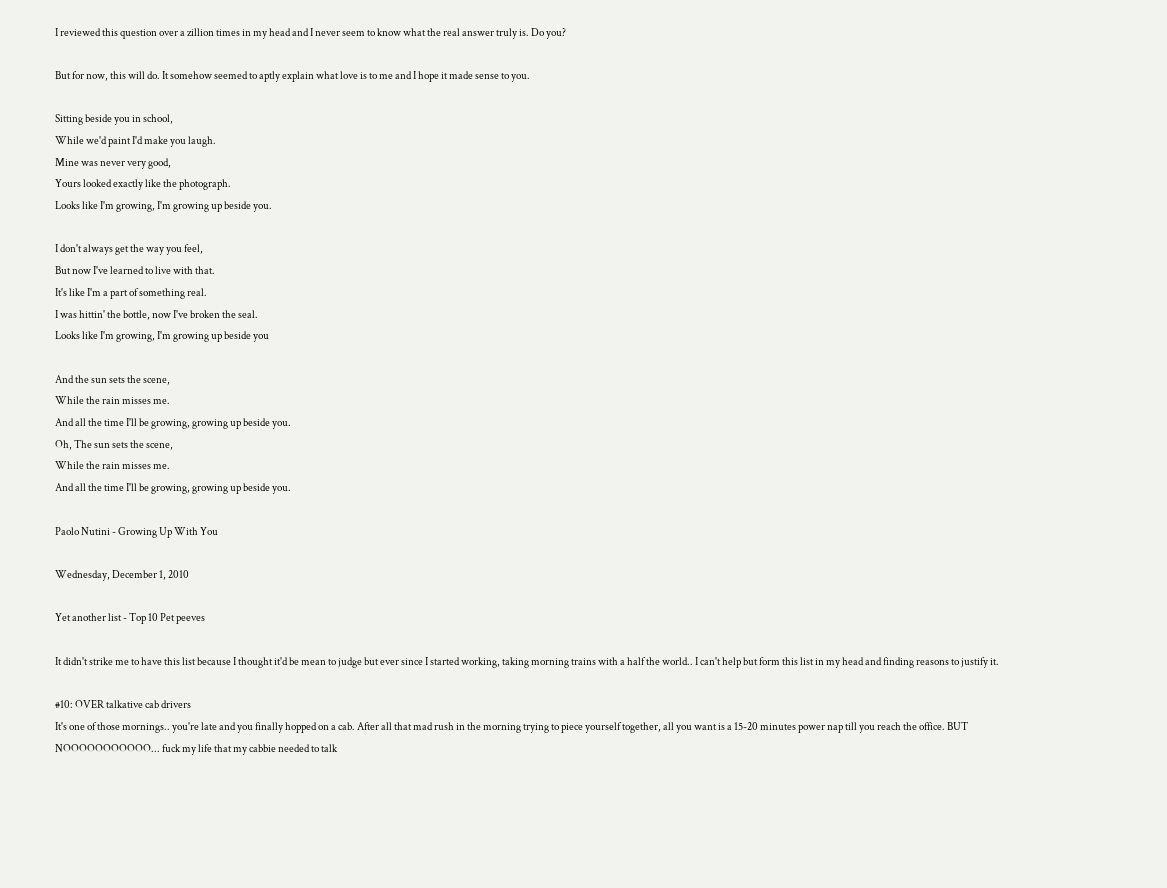I reviewed this question over a zillion times in my head and I never seem to know what the real answer truly is. Do you?

But for now, this will do. It somehow seemed to aptly explain what love is to me and I hope it made sense to you.

Sitting beside you in school,
While we'd paint I'd make you laugh.
Mine was never very good,
Yours looked exactly like the photograph.
Looks like I'm growing, I'm growing up beside you.

I don't always get the way you feel,
But now I've learned to live with that.
It's like I'm a part of something real.
I was hittin' the bottle, now I've broken the seal.
Looks like I'm growing, I'm growing up beside you

And the sun sets the scene,
While the rain misses me.
And all the time I'll be growing, growing up beside you.
Oh, The sun sets the scene,
While the rain misses me.
And all the time I'll be growing, growing up beside you.

Paolo Nutini - Growing Up With You

Wednesday, December 1, 2010

Yet another list - Top 10 Pet peeves

It didn't strike me to have this list because I thought it'd be mean to judge but ever since I started working, taking morning trains with a half the world.. I can't help but form this list in my head and finding reasons to justify it.

#10: OVER talkative cab drivers
It's one of those mornings.. you're late and you finally hopped on a cab. After all that mad rush in the morning trying to piece yourself together, all you want is a 15-20 minutes power nap till you reach the office. BUT NOOOOOOOOOOO... fuck my life that my cabbie needed to talk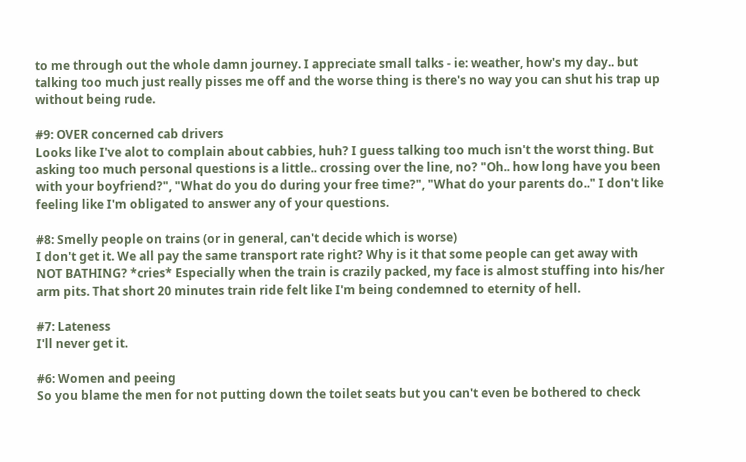to me through out the whole damn journey. I appreciate small talks - ie: weather, how's my day.. but talking too much just really pisses me off and the worse thing is there's no way you can shut his trap up without being rude.

#9: OVER concerned cab drivers
Looks like I've alot to complain about cabbies, huh? I guess talking too much isn't the worst thing. But asking too much personal questions is a little.. crossing over the line, no? "Oh.. how long have you been with your boyfriend?", "What do you do during your free time?", "What do your parents do.." I don't like feeling like I'm obligated to answer any of your questions.

#8: Smelly people on trains (or in general, can't decide which is worse)
I don't get it. We all pay the same transport rate right? Why is it that some people can get away with NOT BATHING? *cries* Especially when the train is crazily packed, my face is almost stuffing into his/her arm pits. That short 20 minutes train ride felt like I'm being condemned to eternity of hell.

#7: Lateness
I'll never get it.

#6: Women and peeing
So you blame the men for not putting down the toilet seats but you can't even be bothered to check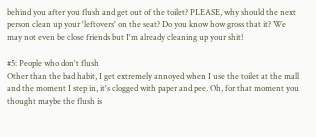behind you after you flush and get out of the toilet? PLEASE, why should the next person clean up your 'leftovers' on the seat? Do you know how gross that it? We may not even be close friends but I'm already cleaning up your shit!

#5: People who don't flush
Other than the bad habit, I get extremely annoyed when I use the toilet at the mall and the moment I step in, it's clogged with paper and pee. Oh, for that moment you thought maybe the flush is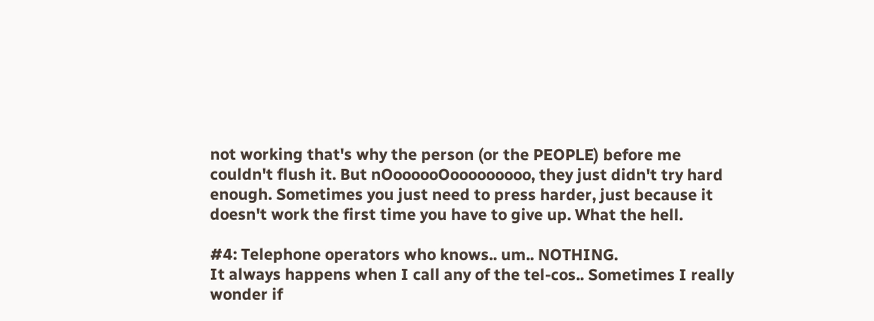not working that's why the person (or the PEOPLE) before me couldn't flush it. But nOoooooOooooooooo, they just didn't try hard enough. Sometimes you just need to press harder, just because it doesn't work the first time you have to give up. What the hell.

#4: Telephone operators who knows.. um.. NOTHING.
It always happens when I call any of the tel-cos.. Sometimes I really wonder if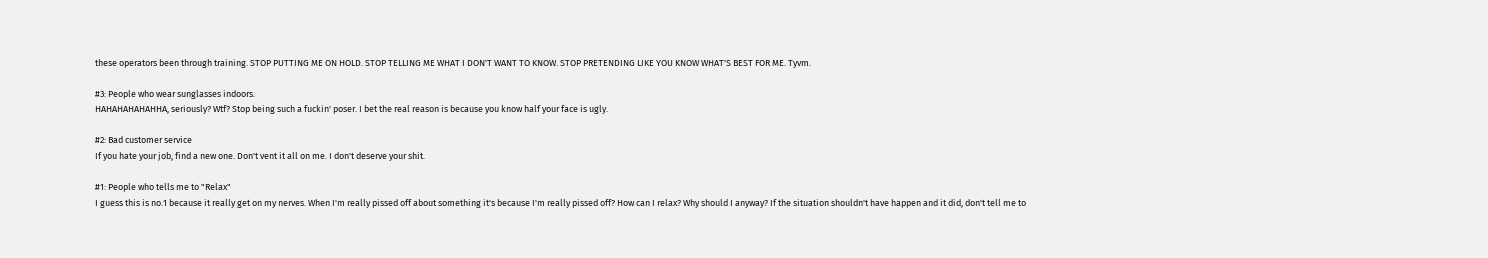these operators been through training. STOP PUTTING ME ON HOLD. STOP TELLING ME WHAT I DON'T WANT TO KNOW. STOP PRETENDING LIKE YOU KNOW WHAT'S BEST FOR ME. Tyvm.

#3: People who wear sunglasses indoors.
HAHAHAHAHAHHA, seriously? Wtf? Stop being such a fuckin' poser. I bet the real reason is because you know half your face is ugly.

#2: Bad customer service
If you hate your job, find a new one. Don't vent it all on me. I don't deserve your shit.

#1: People who tells me to "Relax"
I guess this is no.1 because it really get on my nerves. When I'm really pissed off about something it's because I'm really pissed off? How can I relax? Why should I anyway? If the situation shouldn't have happen and it did, don't tell me to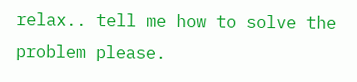relax.. tell me how to solve the problem please.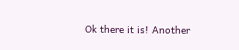Ok there it is! Another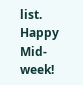list. Happy Mid-week!